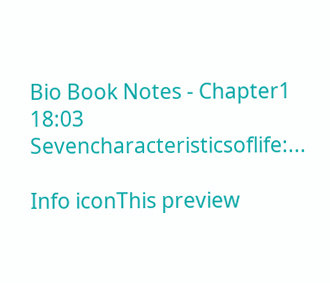Bio Book Notes - Chapter1 18:03 Sevencharacteristicsoflife:...

Info iconThis preview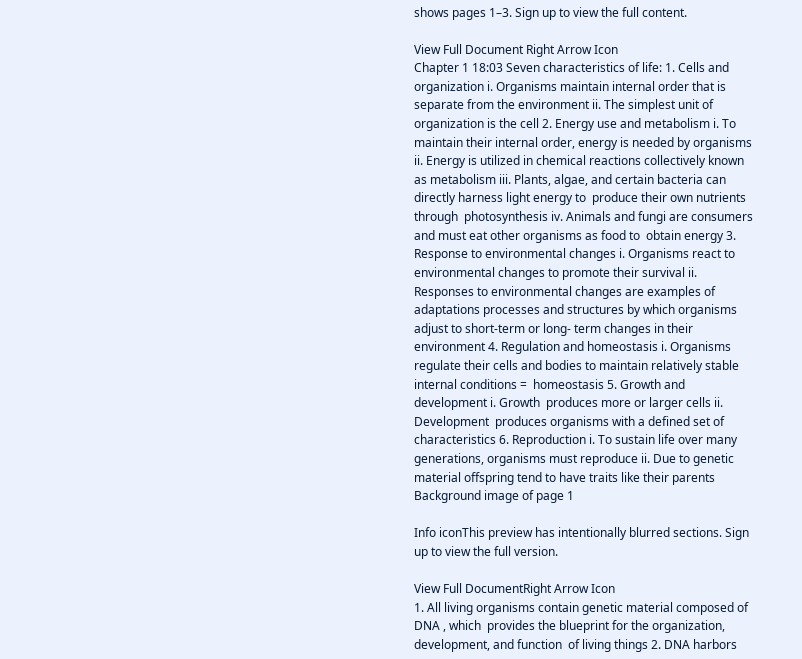shows pages 1–3. Sign up to view the full content.

View Full Document Right Arrow Icon
Chapter 1 18:03 Seven characteristics of life: 1. Cells and organization i. Organisms maintain internal order that is separate from the environment ii. The simplest unit of organization is the cell 2. Energy use and metabolism i. To maintain their internal order, energy is needed by organisms ii. Energy is utilized in chemical reactions collectively known as metabolism iii. Plants, algae, and certain bacteria can directly harness light energy to  produce their own nutrients through  photosynthesis iv. Animals and fungi are consumers and must eat other organisms as food to  obtain energy 3. Response to environmental changes i. Organisms react to environmental changes to promote their survival ii. Responses to environmental changes are examples of  adaptations processes and structures by which organisms adjust to short-term or long- term changes in their environment 4. Regulation and homeostasis i. Organisms regulate their cells and bodies to maintain relatively stable  internal conditions =  homeostasis 5. Growth and development i. Growth  produces more or larger cells ii. Development  produces organisms with a defined set of characteristics 6. Reproduction i. To sustain life over many generations, organisms must reproduce ii. Due to genetic material offspring tend to have traits like their parents
Background image of page 1

Info iconThis preview has intentionally blurred sections. Sign up to view the full version.

View Full DocumentRight Arrow Icon
1. All living organisms contain genetic material composed of  DNA , which  provides the blueprint for the organization, development, and function  of living things 2. DNA harbors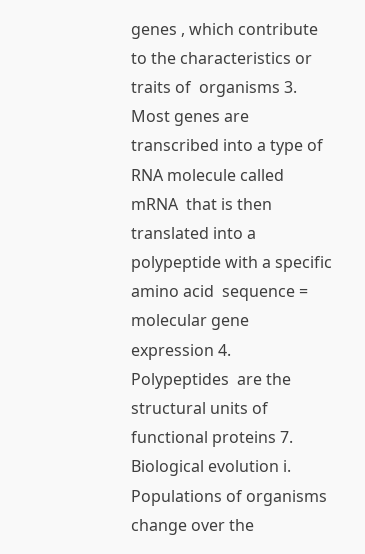genes , which contribute to the characteristics or traits of  organisms 3. Most genes are transcribed into a type of RNA molecule called mRNA  that is then translated into a polypeptide with a specific amino acid  sequence = molecular gene expression 4. Polypeptides  are the structural units of functional proteins 7. Biological evolution i. Populations of organisms change over the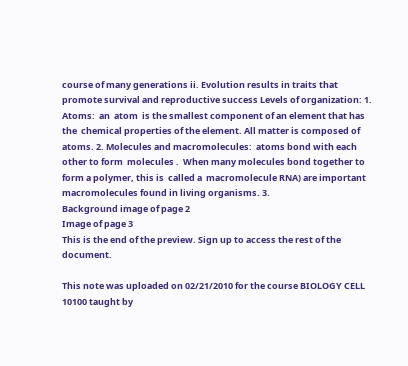course of many generations ii. Evolution results in traits that promote survival and reproductive success Levels of organization: 1. Atoms:  an  atom  is the smallest component of an element that has the  chemical properties of the element. All matter is composed of atoms. 2. Molecules and macromolecules:  atoms bond with each other to form  molecules .  When many molecules bond together to form a polymer, this is  called a  macromolecule RNA) are important macromolecules found in living organisms. 3.
Background image of page 2
Image of page 3
This is the end of the preview. Sign up to access the rest of the document.

This note was uploaded on 02/21/2010 for the course BIOLOGY CELL 10100 taught by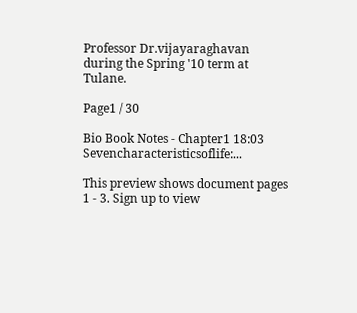Professor Dr.vijayaraghavan during the Spring '10 term at Tulane.

Page1 / 30

Bio Book Notes - Chapter1 18:03 Sevencharacteristicsoflife:...

This preview shows document pages 1 - 3. Sign up to view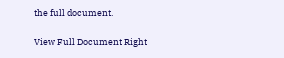the full document.

View Full Document Right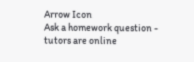Arrow Icon
Ask a homework question - tutors are online